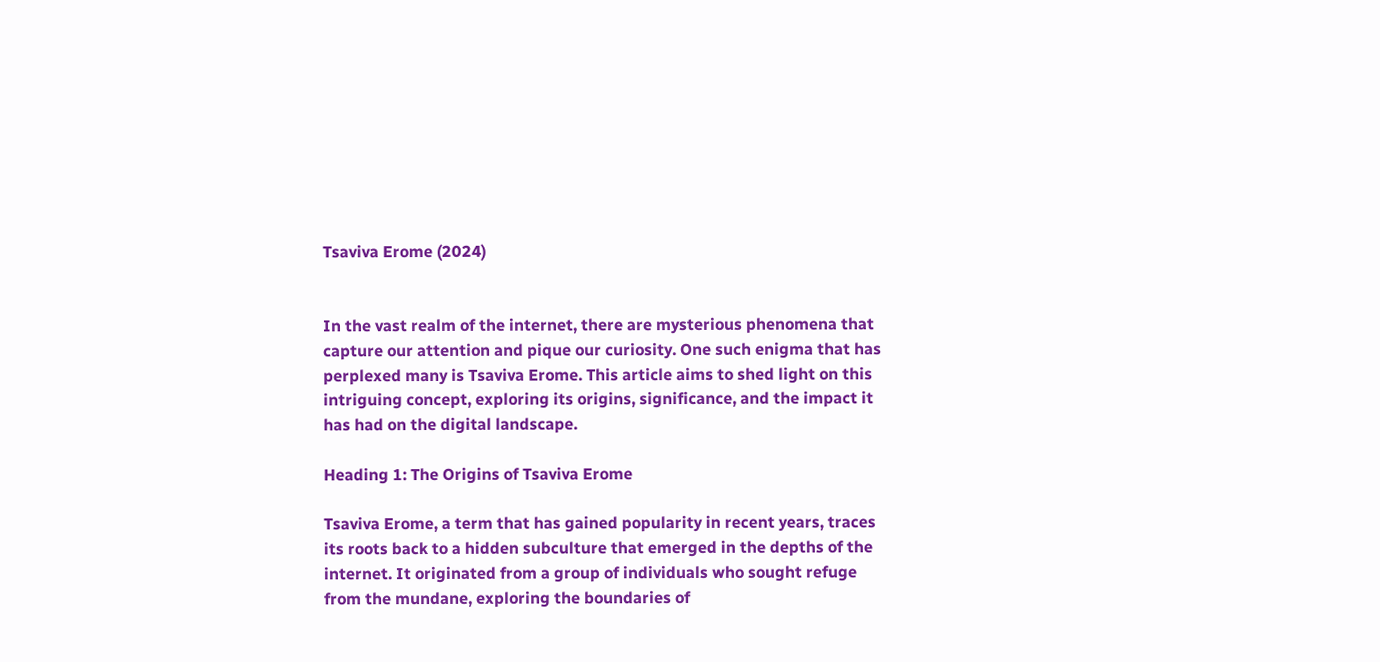Tsaviva Erome (2024)


In the vast realm of the internet, there are mysterious phenomena that capture our attention and pique our curiosity. One such enigma that has perplexed many is Tsaviva Erome. This article aims to shed light on this intriguing concept, exploring its origins, significance, and the impact it has had on the digital landscape.

Heading 1: The Origins of Tsaviva Erome

Tsaviva Erome, a term that has gained popularity in recent years, traces its roots back to a hidden subculture that emerged in the depths of the internet. It originated from a group of individuals who sought refuge from the mundane, exploring the boundaries of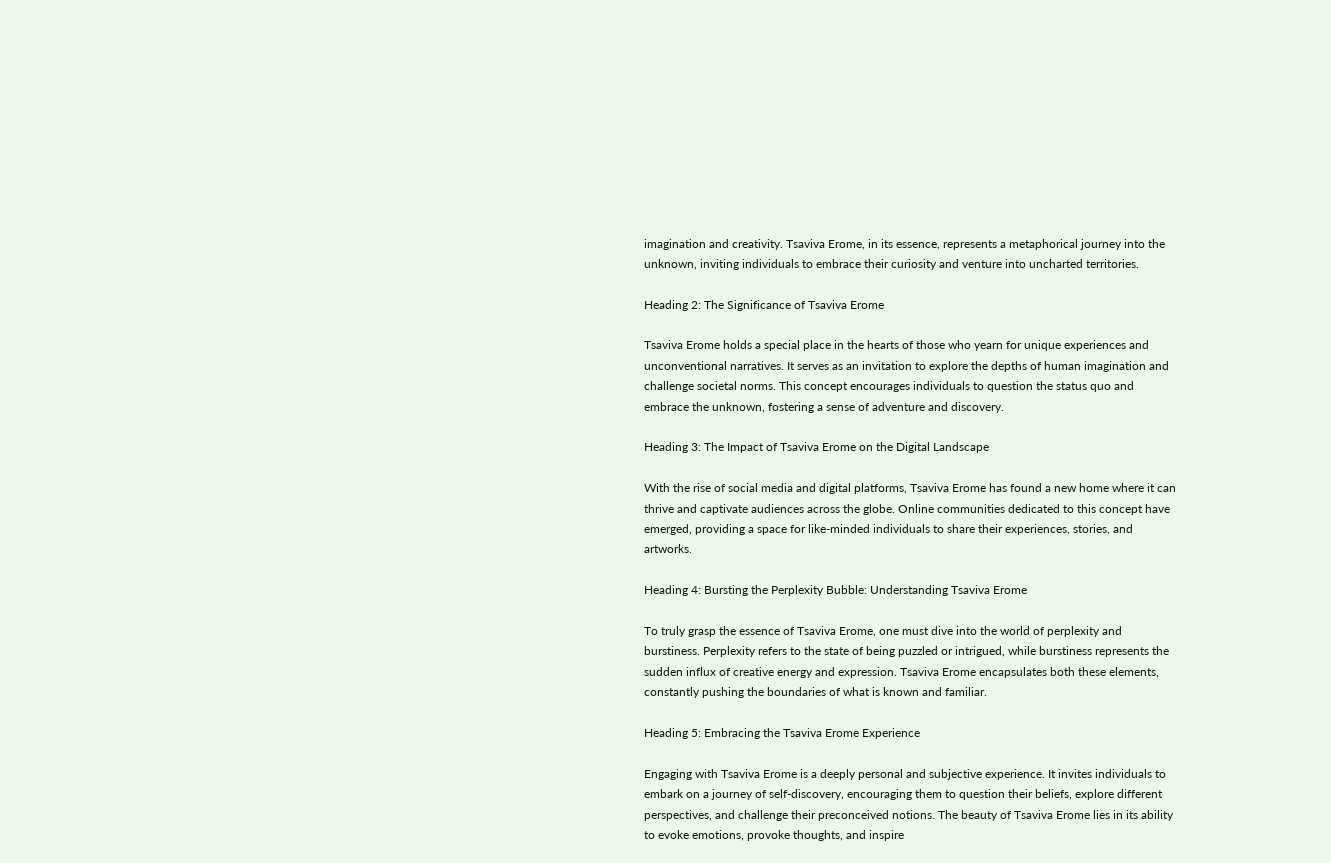imagination and creativity. Tsaviva Erome, in its essence, represents a metaphorical journey into the unknown, inviting individuals to embrace their curiosity and venture into uncharted territories.

Heading 2: The Significance of Tsaviva Erome

Tsaviva Erome holds a special place in the hearts of those who yearn for unique experiences and unconventional narratives. It serves as an invitation to explore the depths of human imagination and challenge societal norms. This concept encourages individuals to question the status quo and embrace the unknown, fostering a sense of adventure and discovery.

Heading 3: The Impact of Tsaviva Erome on the Digital Landscape

With the rise of social media and digital platforms, Tsaviva Erome has found a new home where it can thrive and captivate audiences across the globe. Online communities dedicated to this concept have emerged, providing a space for like-minded individuals to share their experiences, stories, and artworks.

Heading 4: Bursting the Perplexity Bubble: Understanding Tsaviva Erome

To truly grasp the essence of Tsaviva Erome, one must dive into the world of perplexity and burstiness. Perplexity refers to the state of being puzzled or intrigued, while burstiness represents the sudden influx of creative energy and expression. Tsaviva Erome encapsulates both these elements, constantly pushing the boundaries of what is known and familiar.

Heading 5: Embracing the Tsaviva Erome Experience

Engaging with Tsaviva Erome is a deeply personal and subjective experience. It invites individuals to embark on a journey of self-discovery, encouraging them to question their beliefs, explore different perspectives, and challenge their preconceived notions. The beauty of Tsaviva Erome lies in its ability to evoke emotions, provoke thoughts, and inspire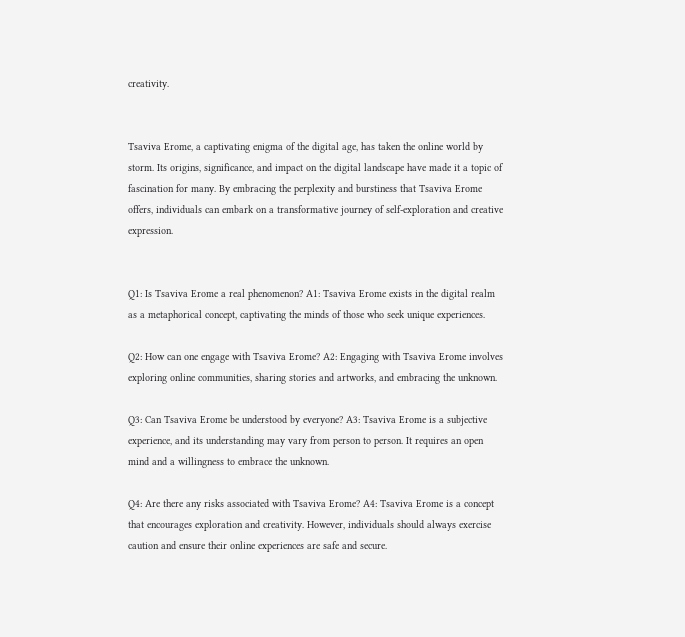creativity.


Tsaviva Erome, a captivating enigma of the digital age, has taken the online world by storm. Its origins, significance, and impact on the digital landscape have made it a topic of fascination for many. By embracing the perplexity and burstiness that Tsaviva Erome offers, individuals can embark on a transformative journey of self-exploration and creative expression.


Q1: Is Tsaviva Erome a real phenomenon? A1: Tsaviva Erome exists in the digital realm as a metaphorical concept, captivating the minds of those who seek unique experiences.

Q2: How can one engage with Tsaviva Erome? A2: Engaging with Tsaviva Erome involves exploring online communities, sharing stories and artworks, and embracing the unknown.

Q3: Can Tsaviva Erome be understood by everyone? A3: Tsaviva Erome is a subjective experience, and its understanding may vary from person to person. It requires an open mind and a willingness to embrace the unknown.

Q4: Are there any risks associated with Tsaviva Erome? A4: Tsaviva Erome is a concept that encourages exploration and creativity. However, individuals should always exercise caution and ensure their online experiences are safe and secure.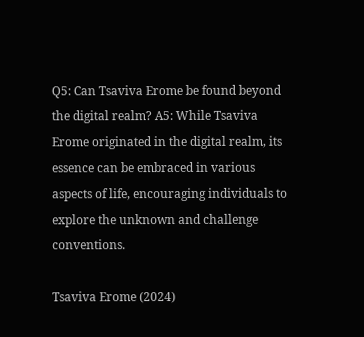Q5: Can Tsaviva Erome be found beyond the digital realm? A5: While Tsaviva Erome originated in the digital realm, its essence can be embraced in various aspects of life, encouraging individuals to explore the unknown and challenge conventions.

Tsaviva Erome (2024)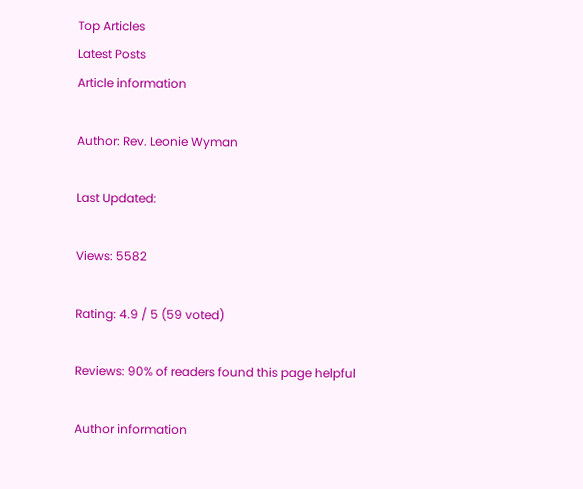Top Articles
Latest Posts
Article information

Author: Rev. Leonie Wyman

Last Updated:

Views: 5582

Rating: 4.9 / 5 (59 voted)

Reviews: 90% of readers found this page helpful

Author information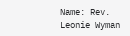Name: Rev. Leonie Wyman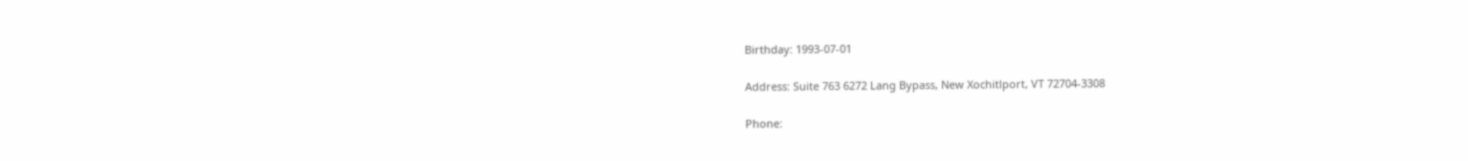Birthday: 1993-07-01

Address: Suite 763 6272 Lang Bypass, New Xochitlport, VT 72704-3308

Phone: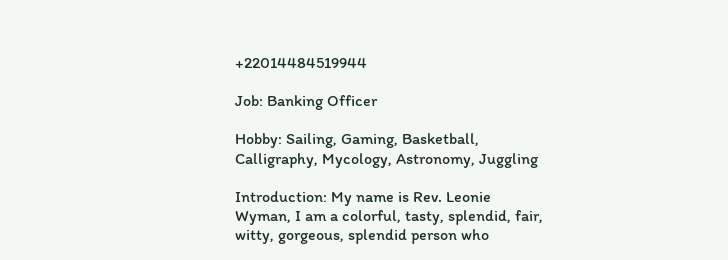+22014484519944

Job: Banking Officer

Hobby: Sailing, Gaming, Basketball, Calligraphy, Mycology, Astronomy, Juggling

Introduction: My name is Rev. Leonie Wyman, I am a colorful, tasty, splendid, fair, witty, gorgeous, splendid person who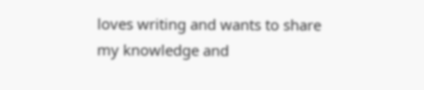loves writing and wants to share my knowledge and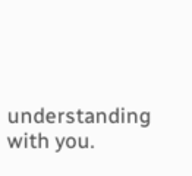understanding with you.